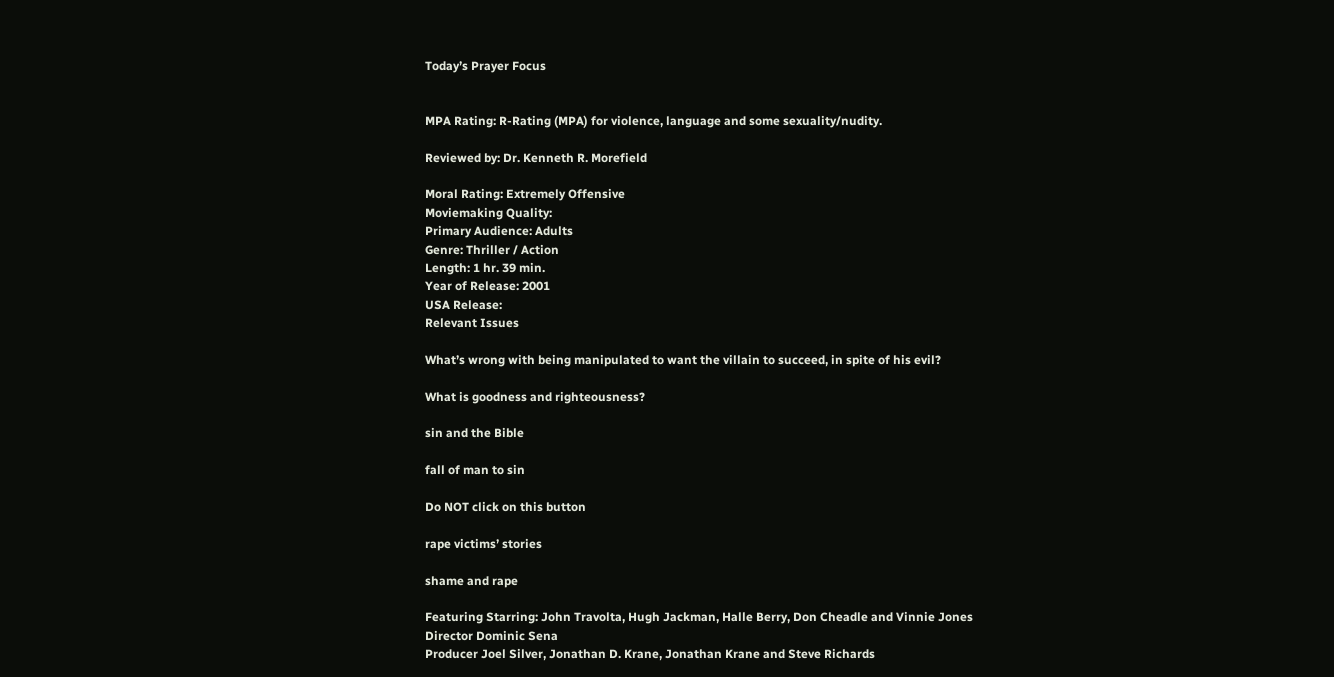Today’s Prayer Focus


MPA Rating: R-Rating (MPA) for violence, language and some sexuality/nudity.

Reviewed by: Dr. Kenneth R. Morefield

Moral Rating: Extremely Offensive
Moviemaking Quality:
Primary Audience: Adults
Genre: Thriller / Action
Length: 1 hr. 39 min.
Year of Release: 2001
USA Release:
Relevant Issues

What’s wrong with being manipulated to want the villain to succeed, in spite of his evil?

What is goodness and righteousness?

sin and the Bible

fall of man to sin

Do NOT click on this button

rape victims’ stories

shame and rape

Featuring Starring: John Travolta, Hugh Jackman, Halle Berry, Don Cheadle and Vinnie Jones
Director Dominic Sena
Producer Joel Silver, Jonathan D. Krane, Jonathan Krane and Steve Richards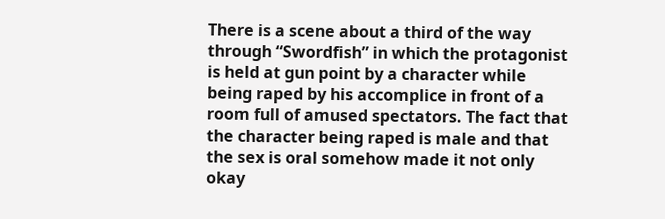There is a scene about a third of the way through “Swordfish” in which the protagonist is held at gun point by a character while being raped by his accomplice in front of a room full of amused spectators. The fact that the character being raped is male and that the sex is oral somehow made it not only okay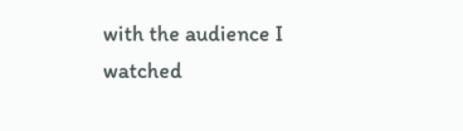with the audience I watched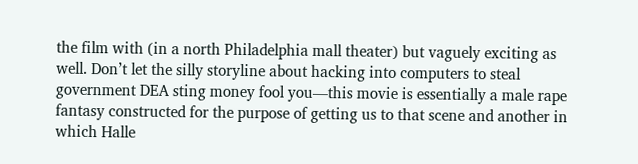the film with (in a north Philadelphia mall theater) but vaguely exciting as well. Don’t let the silly storyline about hacking into computers to steal government DEA sting money fool you—this movie is essentially a male rape fantasy constructed for the purpose of getting us to that scene and another in which Halle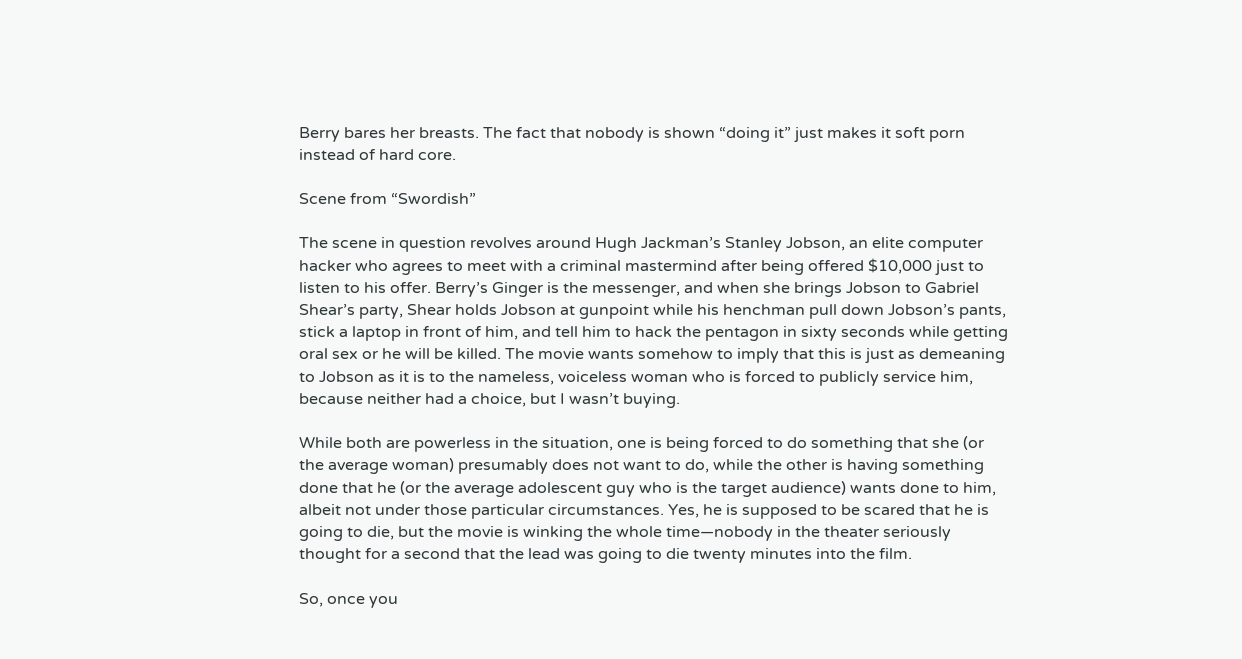Berry bares her breasts. The fact that nobody is shown “doing it” just makes it soft porn instead of hard core.

Scene from “Swordish”

The scene in question revolves around Hugh Jackman’s Stanley Jobson, an elite computer hacker who agrees to meet with a criminal mastermind after being offered $10,000 just to listen to his offer. Berry’s Ginger is the messenger, and when she brings Jobson to Gabriel Shear’s party, Shear holds Jobson at gunpoint while his henchman pull down Jobson’s pants, stick a laptop in front of him, and tell him to hack the pentagon in sixty seconds while getting oral sex or he will be killed. The movie wants somehow to imply that this is just as demeaning to Jobson as it is to the nameless, voiceless woman who is forced to publicly service him, because neither had a choice, but I wasn’t buying.

While both are powerless in the situation, one is being forced to do something that she (or the average woman) presumably does not want to do, while the other is having something done that he (or the average adolescent guy who is the target audience) wants done to him, albeit not under those particular circumstances. Yes, he is supposed to be scared that he is going to die, but the movie is winking the whole time—nobody in the theater seriously thought for a second that the lead was going to die twenty minutes into the film.

So, once you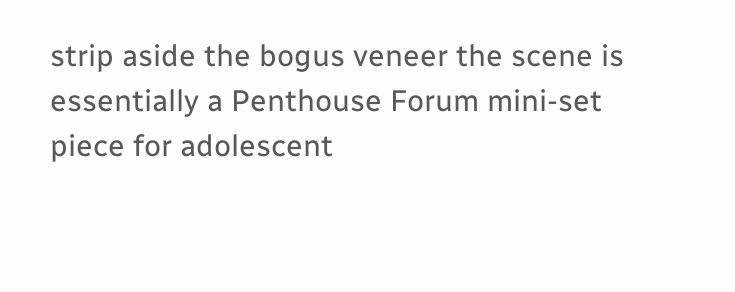strip aside the bogus veneer the scene is essentially a Penthouse Forum mini-set piece for adolescent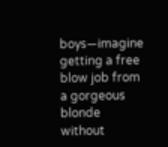boys—imagine getting a free blow job from a gorgeous blonde without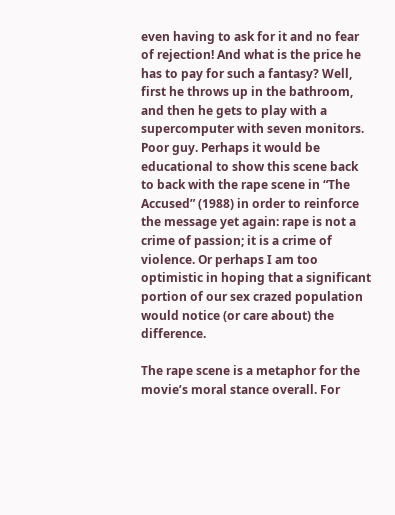even having to ask for it and no fear of rejection! And what is the price he has to pay for such a fantasy? Well, first he throws up in the bathroom, and then he gets to play with a supercomputer with seven monitors. Poor guy. Perhaps it would be educational to show this scene back to back with the rape scene in “The Accused” (1988) in order to reinforce the message yet again: rape is not a crime of passion; it is a crime of violence. Or perhaps I am too optimistic in hoping that a significant portion of our sex crazed population would notice (or care about) the difference.

The rape scene is a metaphor for the movie’s moral stance overall. For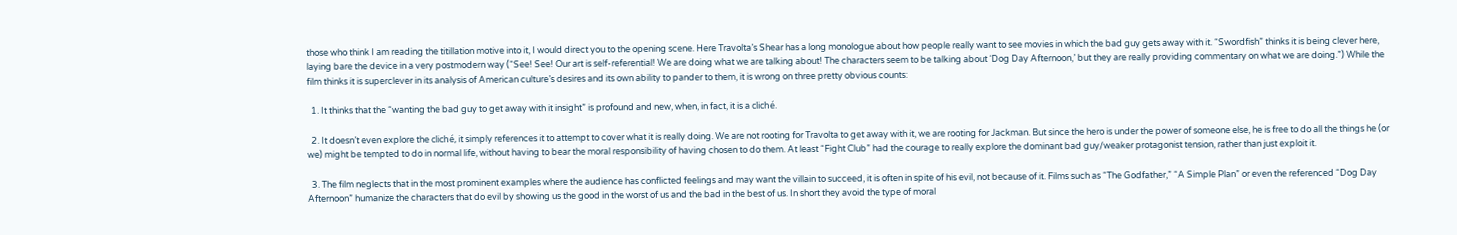those who think I am reading the titillation motive into it, I would direct you to the opening scene. Here Travolta’s Shear has a long monologue about how people really want to see movies in which the bad guy gets away with it. “Swordfish” thinks it is being clever here, laying bare the device in a very postmodern way (“See! See! Our art is self-referential! We are doing what we are talking about! The characters seem to be talking about ‘Dog Day Afternoon,’ but they are really providing commentary on what we are doing.”) While the film thinks it is superclever in its analysis of American culture’s desires and its own ability to pander to them, it is wrong on three pretty obvious counts:

  1. It thinks that the “wanting the bad guy to get away with it insight” is profound and new, when, in fact, it is a cliché.

  2. It doesn’t even explore the cliché, it simply references it to attempt to cover what it is really doing. We are not rooting for Travolta to get away with it, we are rooting for Jackman. But since the hero is under the power of someone else, he is free to do all the things he (or we) might be tempted to do in normal life, without having to bear the moral responsibility of having chosen to do them. At least “Fight Club” had the courage to really explore the dominant bad guy/weaker protagonist tension, rather than just exploit it.

  3. The film neglects that in the most prominent examples where the audience has conflicted feelings and may want the villain to succeed, it is often in spite of his evil, not because of it. Films such as “The Godfather,” “A Simple Plan” or even the referenced “Dog Day Afternoon” humanize the characters that do evil by showing us the good in the worst of us and the bad in the best of us. In short they avoid the type of moral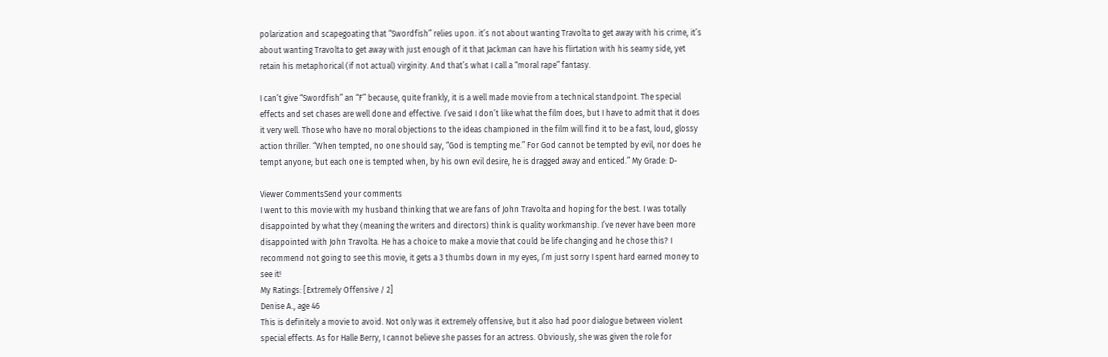polarization and scapegoating that “Swordfish” relies upon. it’s not about wanting Travolta to get away with his crime, it’s about wanting Travolta to get away with just enough of it that Jackman can have his flirtation with his seamy side, yet retain his metaphorical (if not actual) virginity. And that’s what I call a “moral rape” fantasy.

I can’t give “Swordfish” an “F” because, quite frankly, it is a well made movie from a technical standpoint. The special effects and set chases are well done and effective. I’ve said I don’t like what the film does, but I have to admit that it does it very well. Those who have no moral objections to the ideas championed in the film will find it to be a fast, loud, glossy action thriller. “When tempted, no one should say, “God is tempting me.” For God cannot be tempted by evil, nor does he tempt anyone; but each one is tempted when, by his own evil desire, he is dragged away and enticed.” My Grade: D-

Viewer CommentsSend your comments
I went to this movie with my husband thinking that we are fans of John Travolta and hoping for the best. I was totally disappointed by what they (meaning the writers and directors) think is quality workmanship. I’ve never have been more disappointed with John Travolta. He has a choice to make a movie that could be life changing and he chose this? I recommend not going to see this movie, it gets a 3 thumbs down in my eyes, I’m just sorry I spent hard earned money to see it!
My Ratings: [Extremely Offensive / 2]
Denise A., age 46
This is definitely a movie to avoid. Not only was it extremely offensive, but it also had poor dialogue between violent special effects. As for Halle Berry, I cannot believe she passes for an actress. Obviously, she was given the role for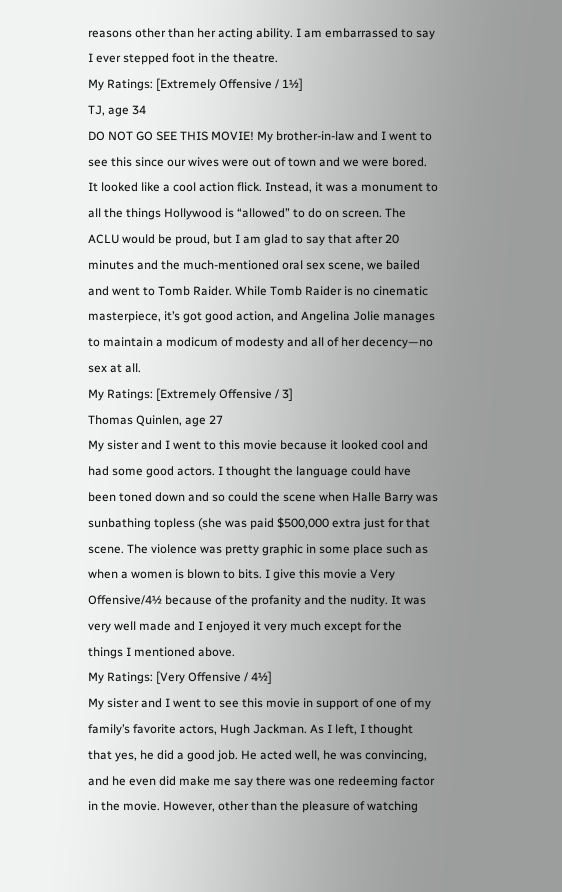reasons other than her acting ability. I am embarrassed to say I ever stepped foot in the theatre.
My Ratings: [Extremely Offensive / 1½]
TJ, age 34
DO NOT GO SEE THIS MOVIE! My brother-in-law and I went to see this since our wives were out of town and we were bored. It looked like a cool action flick. Instead, it was a monument to all the things Hollywood is “allowed” to do on screen. The ACLU would be proud, but I am glad to say that after 20 minutes and the much-mentioned oral sex scene, we bailed and went to Tomb Raider. While Tomb Raider is no cinematic masterpiece, it’s got good action, and Angelina Jolie manages to maintain a modicum of modesty and all of her decency—no sex at all.
My Ratings: [Extremely Offensive / 3]
Thomas Quinlen, age 27
My sister and I went to this movie because it looked cool and had some good actors. I thought the language could have been toned down and so could the scene when Halle Barry was sunbathing topless (she was paid $500,000 extra just for that scene. The violence was pretty graphic in some place such as when a women is blown to bits. I give this movie a Very Offensive/4½ because of the profanity and the nudity. It was very well made and I enjoyed it very much except for the things I mentioned above.
My Ratings: [Very Offensive / 4½]
My sister and I went to see this movie in support of one of my family’s favorite actors, Hugh Jackman. As I left, I thought that yes, he did a good job. He acted well, he was convincing, and he even did make me say there was one redeeming factor in the movie. However, other than the pleasure of watching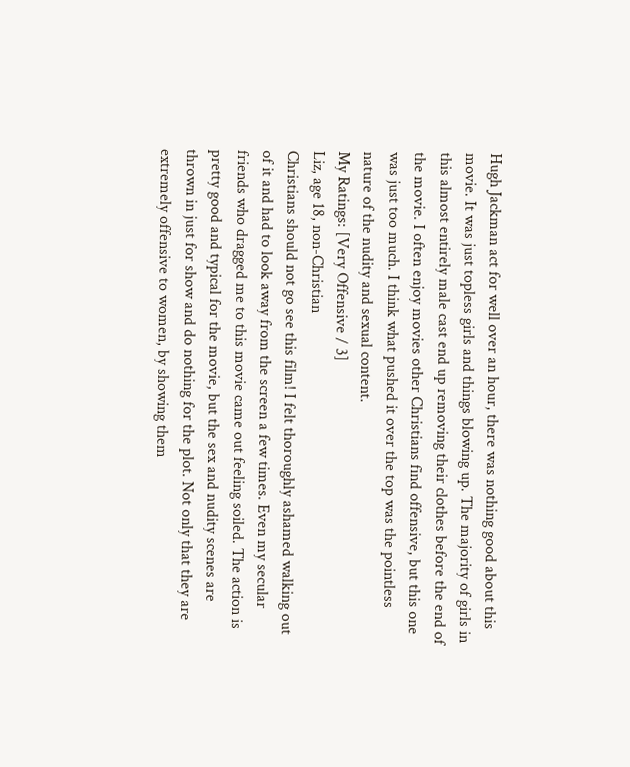Hugh Jackman act for well over an hour, there was nothing good about this movie. It was just topless girls and things blowing up. The majority of girls in this almost entirely male cast end up removing their clothes before the end of the movie. I often enjoy movies other Christians find offensive, but this one was just too much. I think what pushed it over the top was the pointless nature of the nudity and sexual content.
My Ratings: [Very Offensive / 3]
Liz, age 18, non-Christian
Christians should not go see this film! I felt thoroughly ashamed walking out of it and had to look away from the screen a few times. Even my secular friends who dragged me to this movie came out feeling soiled. The action is pretty good and typical for the movie, but the sex and nudity scenes are thrown in just for show and do nothing for the plot. Not only that they are extremely offensive to women, by showing them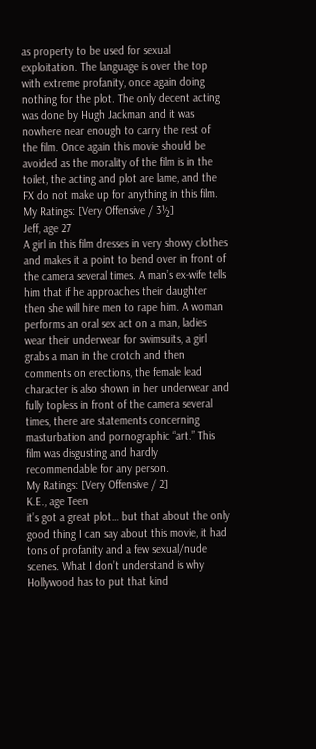as property to be used for sexual exploitation. The language is over the top with extreme profanity, once again doing nothing for the plot. The only decent acting was done by Hugh Jackman and it was nowhere near enough to carry the rest of the film. Once again this movie should be avoided as the morality of the film is in the toilet, the acting and plot are lame, and the FX do not make up for anything in this film.
My Ratings: [Very Offensive / 3½]
Jeff, age 27
A girl in this film dresses in very showy clothes and makes it a point to bend over in front of the camera several times. A man’s ex-wife tells him that if he approaches their daughter then she will hire men to rape him. A woman performs an oral sex act on a man, ladies wear their underwear for swimsuits, a girl grabs a man in the crotch and then comments on erections, the female lead character is also shown in her underwear and fully topless in front of the camera several times, there are statements concerning masturbation and pornographic “art.” This film was disgusting and hardly recommendable for any person.
My Ratings: [Very Offensive / 2]
K.E., age Teen
it’s got a great plot… but that about the only good thing I can say about this movie, it had tons of profanity and a few sexual/nude scenes. What I don’t understand is why Hollywood has to put that kind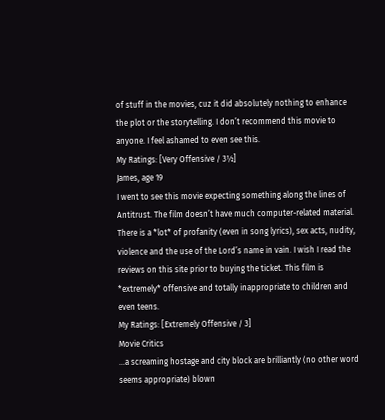of stuff in the movies, cuz it did absolutely nothing to enhance the plot or the storytelling. I don’t recommend this movie to anyone. I feel ashamed to even see this.
My Ratings: [Very Offensive / 3½]
James, age 19
I went to see this movie expecting something along the lines of Antitrust. The film doesn’t have much computer-related material. There is a *lot* of profanity (even in song lyrics), sex acts, nudity, violence and the use of the Lord’s name in vain. I wish I read the reviews on this site prior to buying the ticket. This film is *extremely* offensive and totally inappropriate to children and even teens.
My Ratings: [Extremely Offensive / 3]
Movie Critics
…a screaming hostage and city block are brilliantly (no other word seems appropriate) blown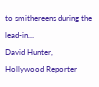to smithereens during the lead-in…
David Hunter, Hollywood Reporter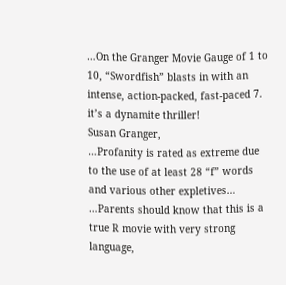…On the Granger Movie Gauge of 1 to 10, “Swordfish” blasts in with an intense, action-packed, fast-paced 7. it’s a dynamite thriller!
Susan Granger,
…Profanity is rated as extreme due to the use of at least 28 “f” words and various other expletives…
…Parents should know that this is a true R movie with very strong language,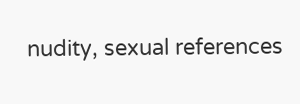nudity, sexual references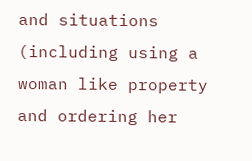and situations (including using a woman like property and ordering her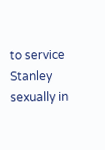to service Stanley sexually in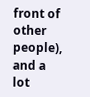front of other people), and a lot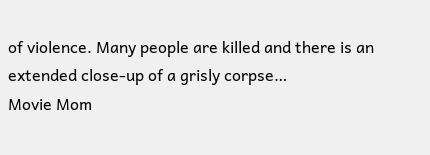of violence. Many people are killed and there is an extended close-up of a grisly corpse…
Movie Mom